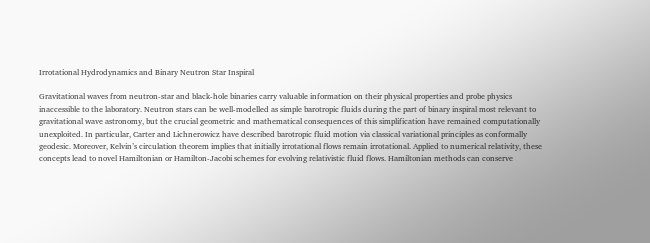Irrotational Hydrodynamics and Binary Neutron Star Inspiral

Gravitational waves from neutron-star and black-hole binaries carry valuable information on their physical properties and probe physics inaccessible to the laboratory. Neutron stars can be well-modelled as simple barotropic fluids during the part of binary inspiral most relevant to gravitational wave astronomy, but the crucial geometric and mathematical consequences of this simplification have remained computationally unexploited. In particular, Carter and Lichnerowicz have described barotropic fluid motion via classical variational principles as conformally geodesic. Moreover, Kelvin’s circulation theorem implies that initially irrotational flows remain irrotational. Applied to numerical relativity, these concepts lead to novel Hamiltonian or Hamilton-Jacobi schemes for evolving relativistic fluid flows. Hamiltonian methods can conserve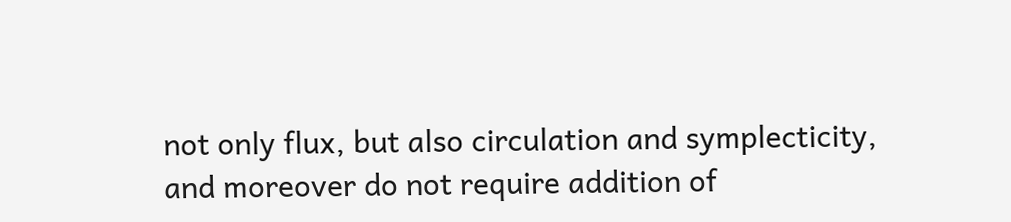not only flux, but also circulation and symplecticity, and moreover do not require addition of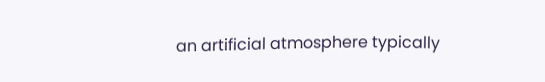an artificial atmosphere typically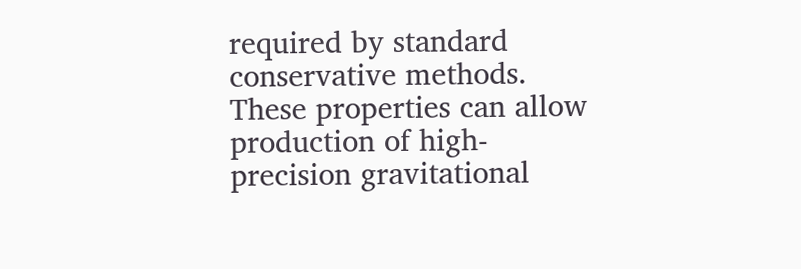required by standard conservative methods. These properties can allow production of high-precision gravitational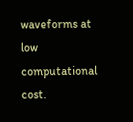waveforms at low computational cost.